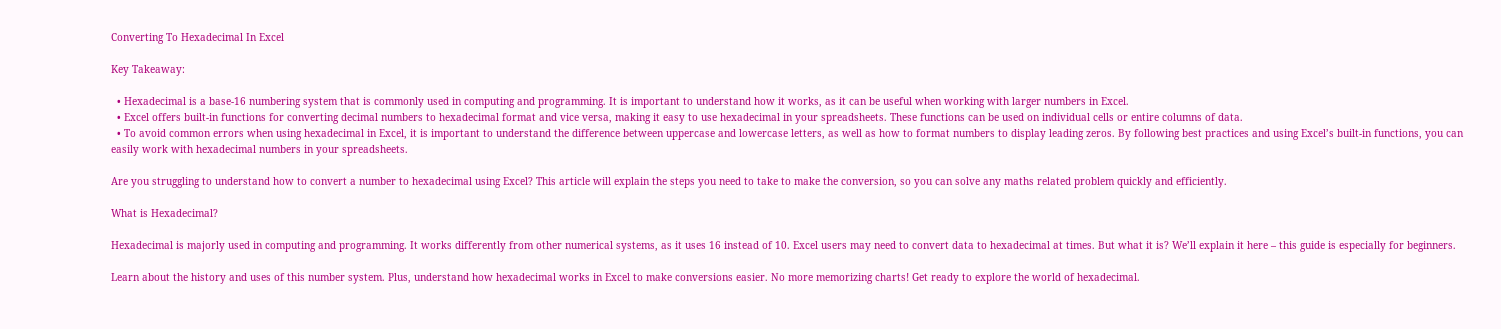Converting To Hexadecimal In Excel

Key Takeaway:

  • Hexadecimal is a base-16 numbering system that is commonly used in computing and programming. It is important to understand how it works, as it can be useful when working with larger numbers in Excel.
  • Excel offers built-in functions for converting decimal numbers to hexadecimal format and vice versa, making it easy to use hexadecimal in your spreadsheets. These functions can be used on individual cells or entire columns of data.
  • To avoid common errors when using hexadecimal in Excel, it is important to understand the difference between uppercase and lowercase letters, as well as how to format numbers to display leading zeros. By following best practices and using Excel’s built-in functions, you can easily work with hexadecimal numbers in your spreadsheets.

Are you struggling to understand how to convert a number to hexadecimal using Excel? This article will explain the steps you need to take to make the conversion, so you can solve any maths related problem quickly and efficiently.

What is Hexadecimal?

Hexadecimal is majorly used in computing and programming. It works differently from other numerical systems, as it uses 16 instead of 10. Excel users may need to convert data to hexadecimal at times. But what it is? We’ll explain it here – this guide is especially for beginners.

Learn about the history and uses of this number system. Plus, understand how hexadecimal works in Excel to make conversions easier. No more memorizing charts! Get ready to explore the world of hexadecimal.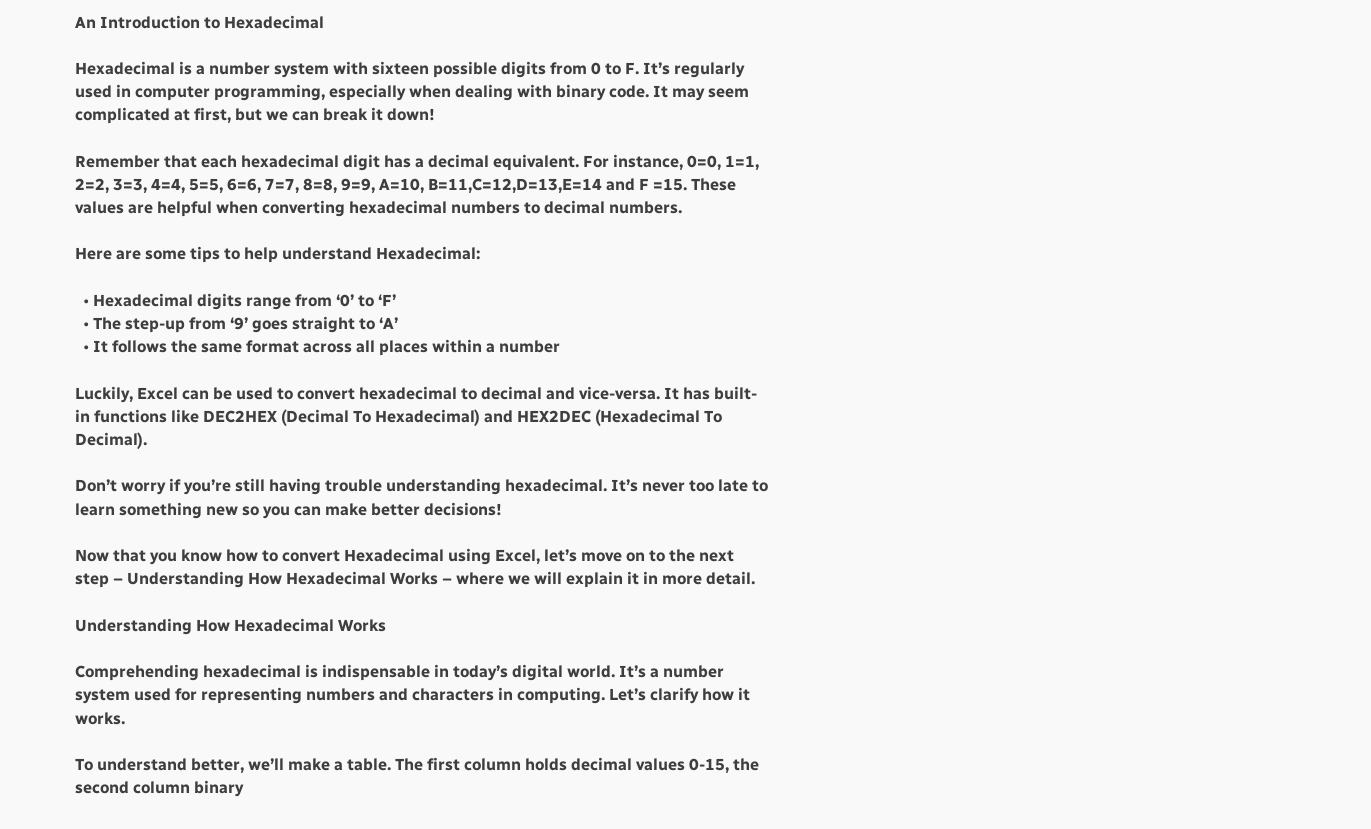An Introduction to Hexadecimal

Hexadecimal is a number system with sixteen possible digits from 0 to F. It’s regularly used in computer programming, especially when dealing with binary code. It may seem complicated at first, but we can break it down!

Remember that each hexadecimal digit has a decimal equivalent. For instance, 0=0, 1=1, 2=2, 3=3, 4=4, 5=5, 6=6, 7=7, 8=8, 9=9, A=10, B=11,C=12,D=13,E=14 and F =15. These values are helpful when converting hexadecimal numbers to decimal numbers.

Here are some tips to help understand Hexadecimal:

  • Hexadecimal digits range from ‘0’ to ‘F’
  • The step-up from ‘9’ goes straight to ‘A’
  • It follows the same format across all places within a number

Luckily, Excel can be used to convert hexadecimal to decimal and vice-versa. It has built-in functions like DEC2HEX (Decimal To Hexadecimal) and HEX2DEC (Hexadecimal To Decimal).

Don’t worry if you’re still having trouble understanding hexadecimal. It’s never too late to learn something new so you can make better decisions!

Now that you know how to convert Hexadecimal using Excel, let’s move on to the next step – Understanding How Hexadecimal Works – where we will explain it in more detail.

Understanding How Hexadecimal Works

Comprehending hexadecimal is indispensable in today’s digital world. It’s a number system used for representing numbers and characters in computing. Let’s clarify how it works.

To understand better, we’ll make a table. The first column holds decimal values 0-15, the second column binary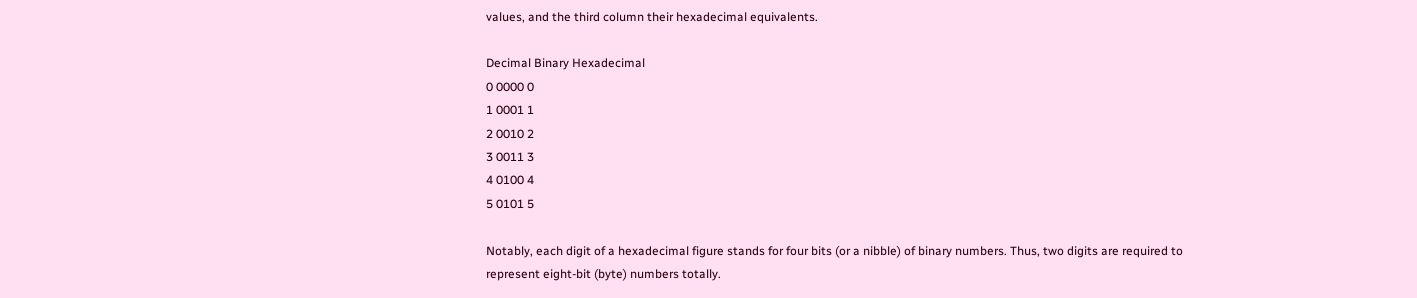values, and the third column their hexadecimal equivalents.

Decimal Binary Hexadecimal
0 0000 0
1 0001 1
2 0010 2
3 0011 3
4 0100 4
5 0101 5

Notably, each digit of a hexadecimal figure stands for four bits (or a nibble) of binary numbers. Thus, two digits are required to represent eight-bit (byte) numbers totally.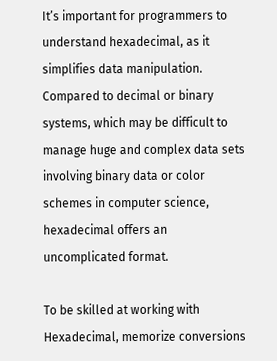It’s important for programmers to understand hexadecimal, as it simplifies data manipulation. Compared to decimal or binary systems, which may be difficult to manage huge and complex data sets involving binary data or color schemes in computer science, hexadecimal offers an uncomplicated format.

To be skilled at working with Hexadecimal, memorize conversions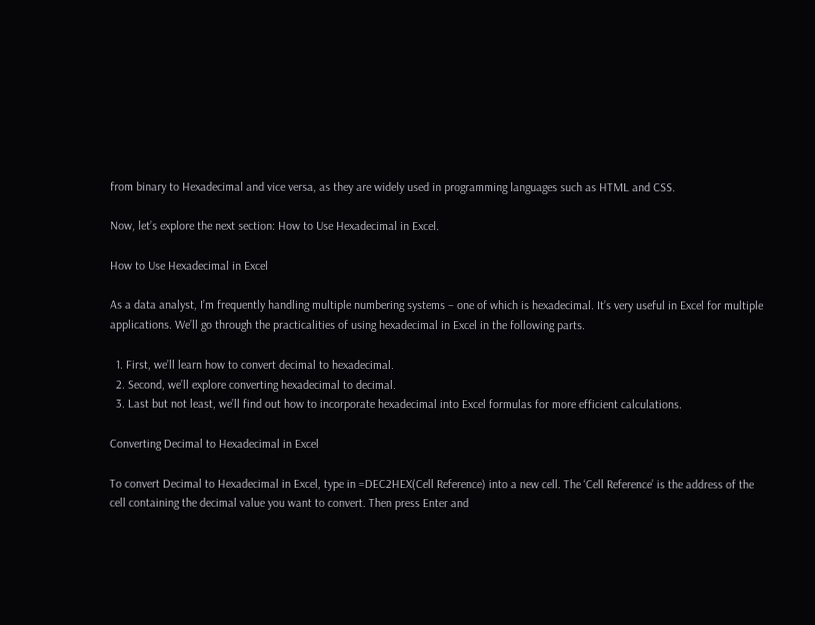from binary to Hexadecimal and vice versa, as they are widely used in programming languages such as HTML and CSS.

Now, let’s explore the next section: How to Use Hexadecimal in Excel.

How to Use Hexadecimal in Excel

As a data analyst, I’m frequently handling multiple numbering systems – one of which is hexadecimal. It’s very useful in Excel for multiple applications. We’ll go through the practicalities of using hexadecimal in Excel in the following parts.

  1. First, we’ll learn how to convert decimal to hexadecimal.
  2. Second, we’ll explore converting hexadecimal to decimal.
  3. Last but not least, we’ll find out how to incorporate hexadecimal into Excel formulas for more efficient calculations.

Converting Decimal to Hexadecimal in Excel

To convert Decimal to Hexadecimal in Excel, type in =DEC2HEX(Cell Reference) into a new cell. The ‘Cell Reference’ is the address of the cell containing the decimal value you want to convert. Then press Enter and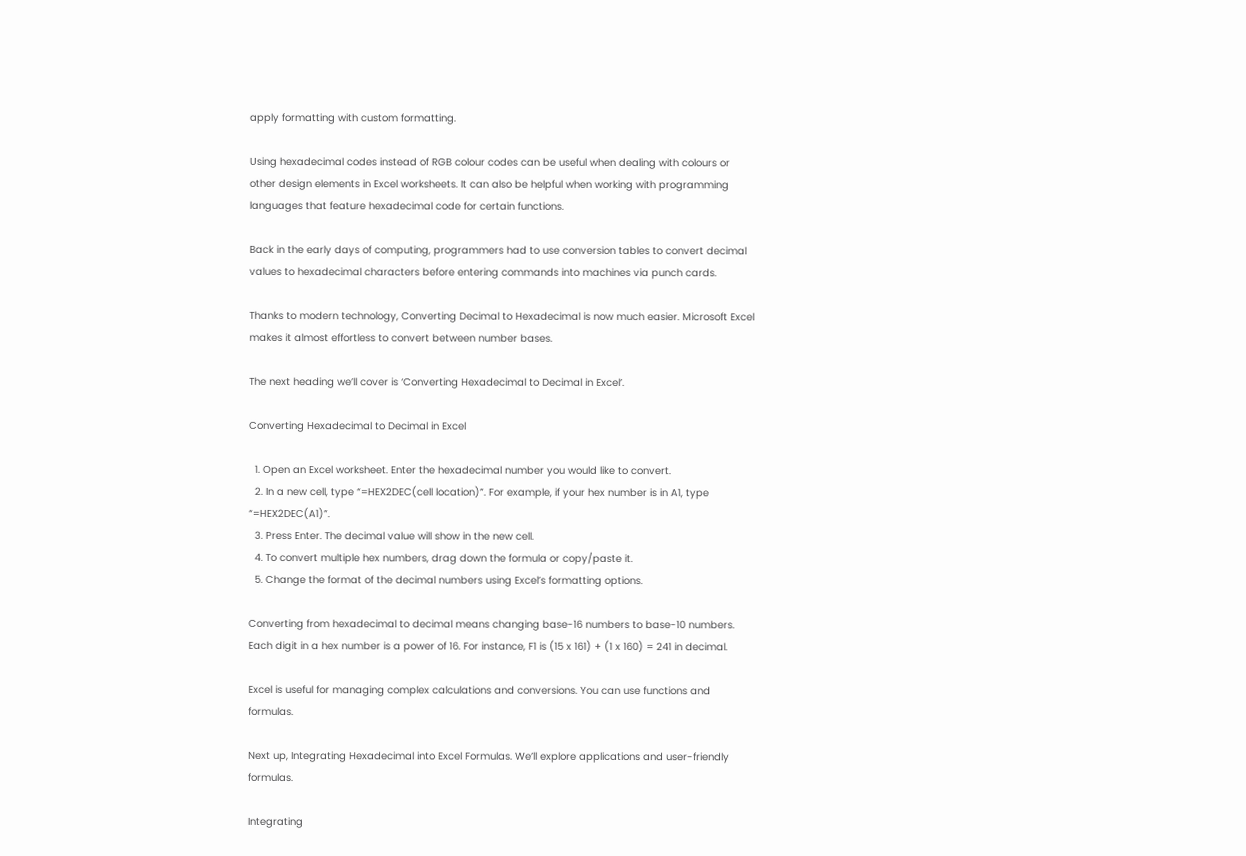apply formatting with custom formatting.

Using hexadecimal codes instead of RGB colour codes can be useful when dealing with colours or other design elements in Excel worksheets. It can also be helpful when working with programming languages that feature hexadecimal code for certain functions.

Back in the early days of computing, programmers had to use conversion tables to convert decimal values to hexadecimal characters before entering commands into machines via punch cards.

Thanks to modern technology, Converting Decimal to Hexadecimal is now much easier. Microsoft Excel makes it almost effortless to convert between number bases.

The next heading we’ll cover is ‘Converting Hexadecimal to Decimal in Excel’.

Converting Hexadecimal to Decimal in Excel

  1. Open an Excel worksheet. Enter the hexadecimal number you would like to convert.
  2. In a new cell, type “=HEX2DEC(cell location)”. For example, if your hex number is in A1, type “=HEX2DEC(A1)”.
  3. Press Enter. The decimal value will show in the new cell.
  4. To convert multiple hex numbers, drag down the formula or copy/paste it.
  5. Change the format of the decimal numbers using Excel’s formatting options.

Converting from hexadecimal to decimal means changing base-16 numbers to base-10 numbers. Each digit in a hex number is a power of 16. For instance, F1 is (15 x 161) + (1 x 160) = 241 in decimal.

Excel is useful for managing complex calculations and conversions. You can use functions and formulas.

Next up, Integrating Hexadecimal into Excel Formulas. We’ll explore applications and user-friendly formulas.

Integrating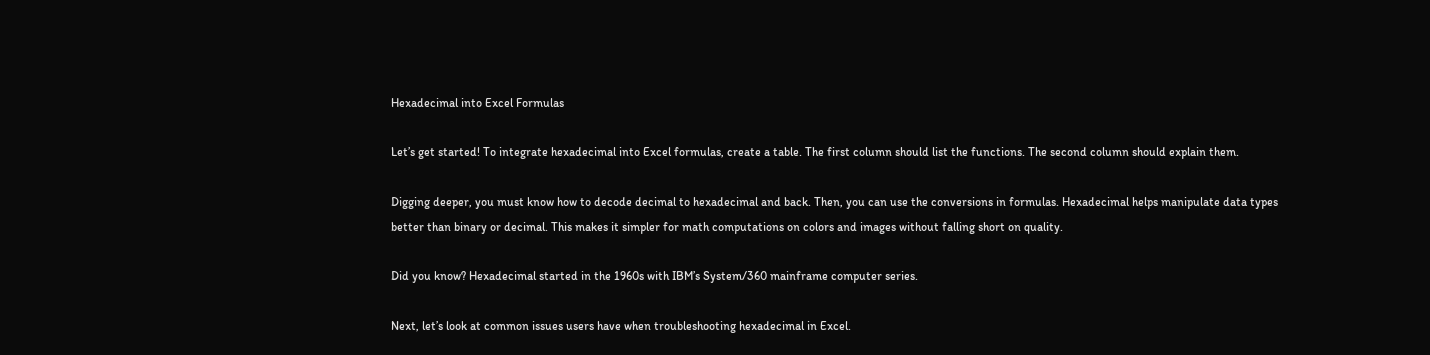Hexadecimal into Excel Formulas

Let’s get started! To integrate hexadecimal into Excel formulas, create a table. The first column should list the functions. The second column should explain them.

Digging deeper, you must know how to decode decimal to hexadecimal and back. Then, you can use the conversions in formulas. Hexadecimal helps manipulate data types better than binary or decimal. This makes it simpler for math computations on colors and images without falling short on quality.

Did you know? Hexadecimal started in the 1960s with IBM’s System/360 mainframe computer series.

Next, let’s look at common issues users have when troubleshooting hexadecimal in Excel.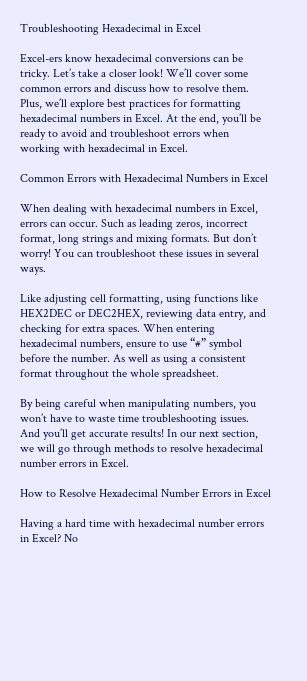Troubleshooting Hexadecimal in Excel

Excel-ers know hexadecimal conversions can be tricky. Let’s take a closer look! We’ll cover some common errors and discuss how to resolve them. Plus, we’ll explore best practices for formatting hexadecimal numbers in Excel. At the end, you’ll be ready to avoid and troubleshoot errors when working with hexadecimal in Excel.

Common Errors with Hexadecimal Numbers in Excel

When dealing with hexadecimal numbers in Excel, errors can occur. Such as leading zeros, incorrect format, long strings and mixing formats. But don’t worry! You can troubleshoot these issues in several ways.

Like adjusting cell formatting, using functions like HEX2DEC or DEC2HEX, reviewing data entry, and checking for extra spaces. When entering hexadecimal numbers, ensure to use “#” symbol before the number. As well as using a consistent format throughout the whole spreadsheet.

By being careful when manipulating numbers, you won’t have to waste time troubleshooting issues. And you’ll get accurate results! In our next section, we will go through methods to resolve hexadecimal number errors in Excel.

How to Resolve Hexadecimal Number Errors in Excel

Having a hard time with hexadecimal number errors in Excel? No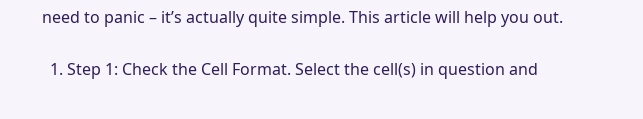need to panic – it’s actually quite simple. This article will help you out.

  1. Step 1: Check the Cell Format. Select the cell(s) in question and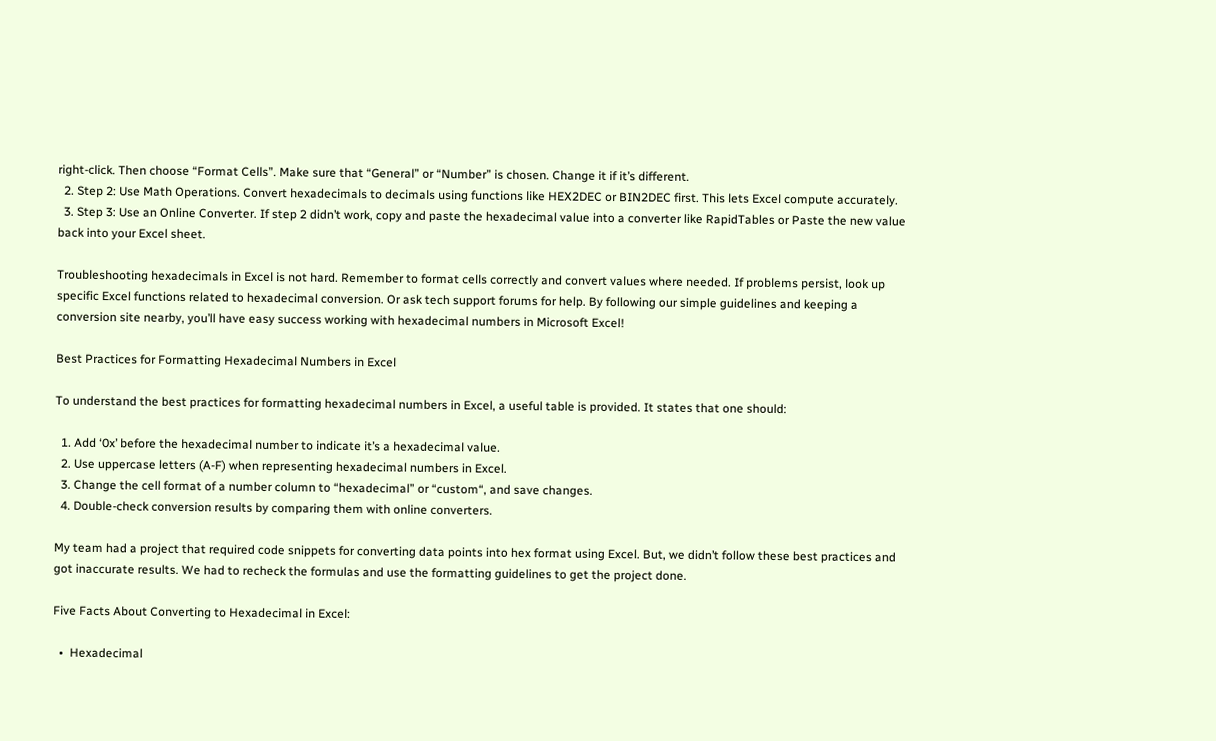right-click. Then choose “Format Cells”. Make sure that “General” or “Number” is chosen. Change it if it’s different.
  2. Step 2: Use Math Operations. Convert hexadecimals to decimals using functions like HEX2DEC or BIN2DEC first. This lets Excel compute accurately.
  3. Step 3: Use an Online Converter. If step 2 didn’t work, copy and paste the hexadecimal value into a converter like RapidTables or Paste the new value back into your Excel sheet.

Troubleshooting hexadecimals in Excel is not hard. Remember to format cells correctly and convert values where needed. If problems persist, look up specific Excel functions related to hexadecimal conversion. Or ask tech support forums for help. By following our simple guidelines and keeping a conversion site nearby, you’ll have easy success working with hexadecimal numbers in Microsoft Excel!

Best Practices for Formatting Hexadecimal Numbers in Excel

To understand the best practices for formatting hexadecimal numbers in Excel, a useful table is provided. It states that one should:

  1. Add ‘0x’ before the hexadecimal number to indicate it’s a hexadecimal value.
  2. Use uppercase letters (A-F) when representing hexadecimal numbers in Excel.
  3. Change the cell format of a number column to “hexadecimal” or “custom“, and save changes.
  4. Double-check conversion results by comparing them with online converters.

My team had a project that required code snippets for converting data points into hex format using Excel. But, we didn’t follow these best practices and got inaccurate results. We had to recheck the formulas and use the formatting guidelines to get the project done.

Five Facts About Converting to Hexadecimal in Excel:

  •  Hexadecimal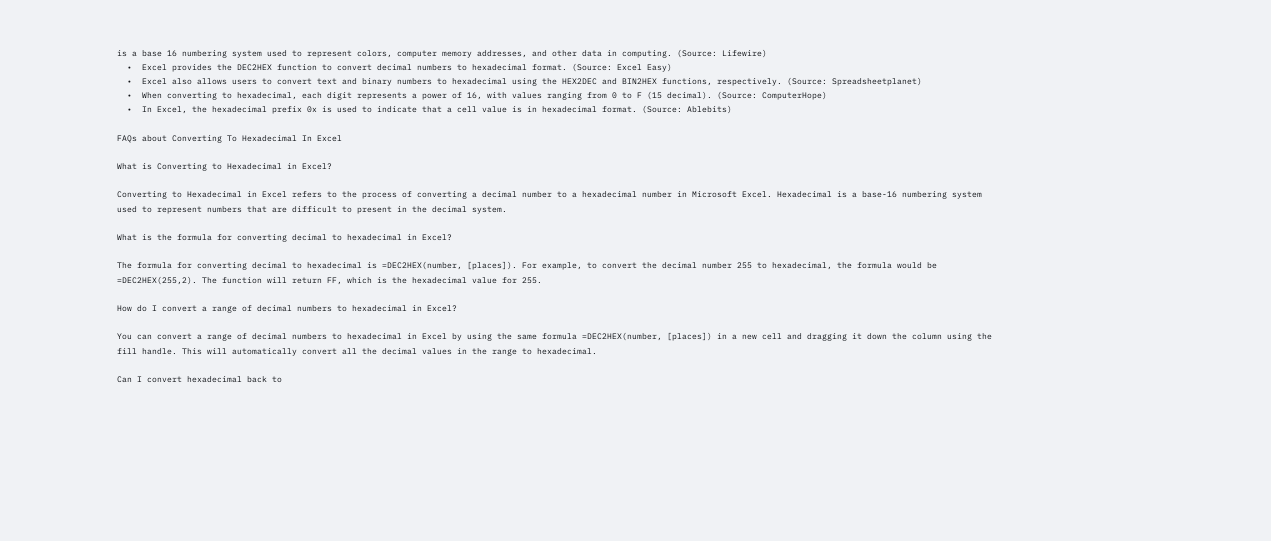is a base 16 numbering system used to represent colors, computer memory addresses, and other data in computing. (Source: Lifewire)
  •  Excel provides the DEC2HEX function to convert decimal numbers to hexadecimal format. (Source: Excel Easy)
  •  Excel also allows users to convert text and binary numbers to hexadecimal using the HEX2DEC and BIN2HEX functions, respectively. (Source: Spreadsheetplanet)
  •  When converting to hexadecimal, each digit represents a power of 16, with values ranging from 0 to F (15 decimal). (Source: ComputerHope)
  •  In Excel, the hexadecimal prefix 0x is used to indicate that a cell value is in hexadecimal format. (Source: Ablebits)

FAQs about Converting To Hexadecimal In Excel

What is Converting to Hexadecimal in Excel?

Converting to Hexadecimal in Excel refers to the process of converting a decimal number to a hexadecimal number in Microsoft Excel. Hexadecimal is a base-16 numbering system used to represent numbers that are difficult to present in the decimal system.

What is the formula for converting decimal to hexadecimal in Excel?

The formula for converting decimal to hexadecimal is =DEC2HEX(number, [places]). For example, to convert the decimal number 255 to hexadecimal, the formula would be =DEC2HEX(255,2). The function will return FF, which is the hexadecimal value for 255.

How do I convert a range of decimal numbers to hexadecimal in Excel?

You can convert a range of decimal numbers to hexadecimal in Excel by using the same formula =DEC2HEX(number, [places]) in a new cell and dragging it down the column using the fill handle. This will automatically convert all the decimal values in the range to hexadecimal.

Can I convert hexadecimal back to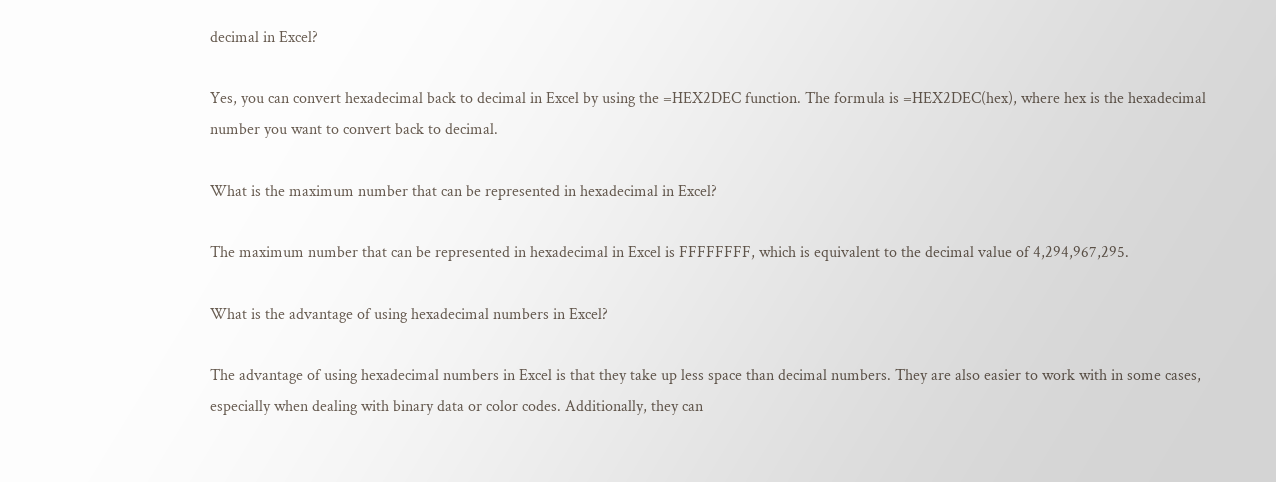decimal in Excel?

Yes, you can convert hexadecimal back to decimal in Excel by using the =HEX2DEC function. The formula is =HEX2DEC(hex), where hex is the hexadecimal number you want to convert back to decimal.

What is the maximum number that can be represented in hexadecimal in Excel?

The maximum number that can be represented in hexadecimal in Excel is FFFFFFFF, which is equivalent to the decimal value of 4,294,967,295.

What is the advantage of using hexadecimal numbers in Excel?

The advantage of using hexadecimal numbers in Excel is that they take up less space than decimal numbers. They are also easier to work with in some cases, especially when dealing with binary data or color codes. Additionally, they can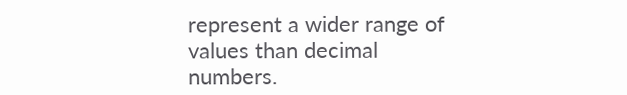represent a wider range of values than decimal numbers.